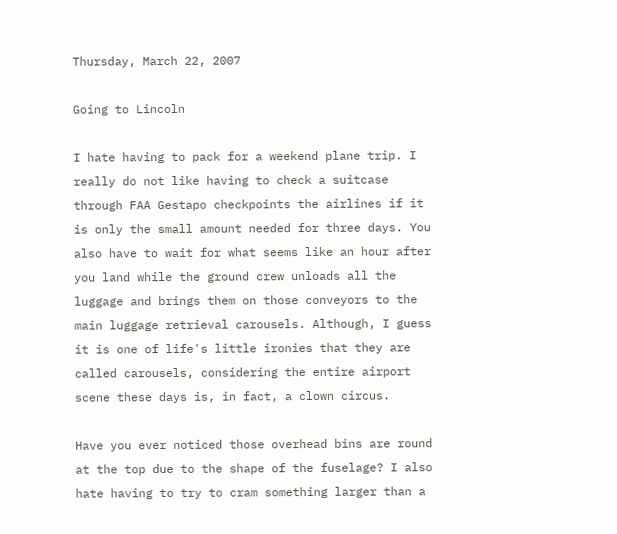Thursday, March 22, 2007

Going to Lincoln

I hate having to pack for a weekend plane trip. I really do not like having to check a suitcase through FAA Gestapo checkpoints the airlines if it is only the small amount needed for three days. You also have to wait for what seems like an hour after you land while the ground crew unloads all the luggage and brings them on those conveyors to the main luggage retrieval carousels. Although, I guess it is one of life's little ironies that they are called carousels, considering the entire airport scene these days is, in fact, a clown circus.

Have you ever noticed those overhead bins are round at the top due to the shape of the fuselage? I also hate having to try to cram something larger than a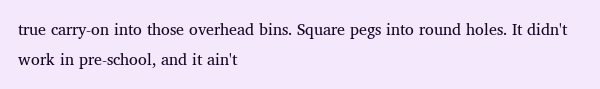true carry-on into those overhead bins. Square pegs into round holes. It didn't work in pre-school, and it ain't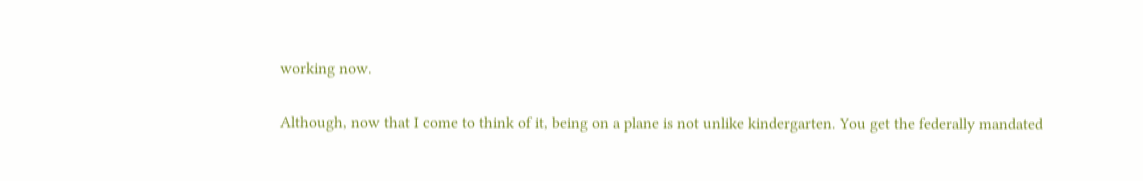working now.

Although, now that I come to think of it, being on a plane is not unlike kindergarten. You get the federally mandated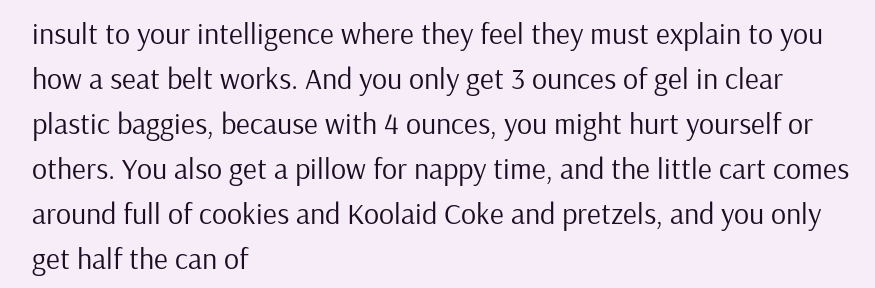insult to your intelligence where they feel they must explain to you how a seat belt works. And you only get 3 ounces of gel in clear plastic baggies, because with 4 ounces, you might hurt yourself or others. You also get a pillow for nappy time, and the little cart comes around full of cookies and Koolaid Coke and pretzels, and you only get half the can of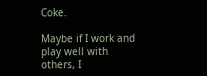Coke.

Maybe if I work and play well with others, I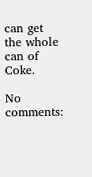can get the whole can of Coke.

No comments: